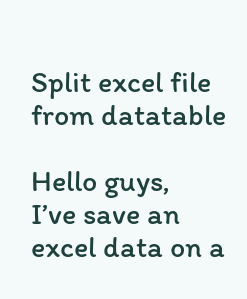Split excel file from datatable

Hello guys,
I’ve save an excel data on a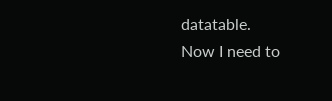datatable.
Now I need to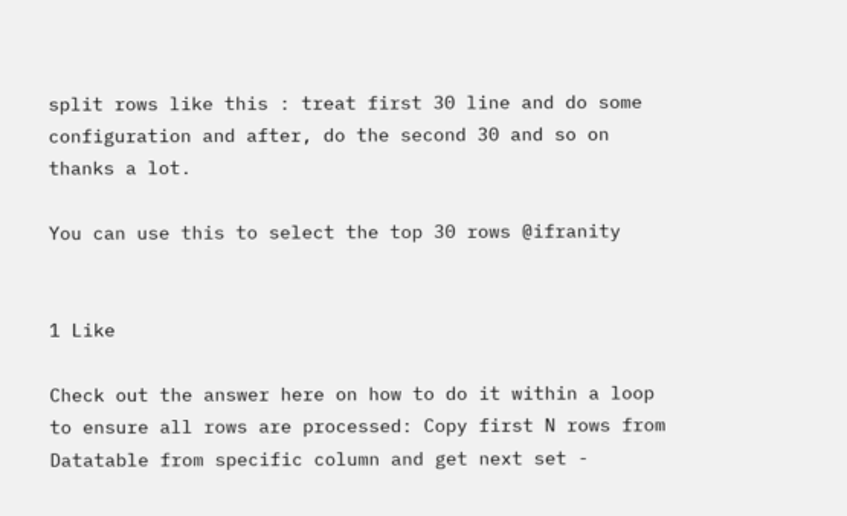split rows like this : treat first 30 line and do some configuration and after, do the second 30 and so on thanks a lot.

You can use this to select the top 30 rows @ifranity


1 Like

Check out the answer here on how to do it within a loop to ensure all rows are processed: Copy first N rows from Datatable from specific column and get next set -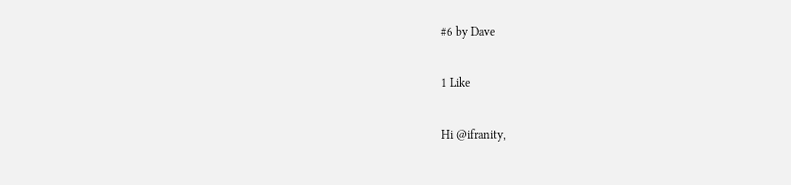#6 by Dave

1 Like

Hi @ifranity,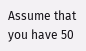Assume that you have 50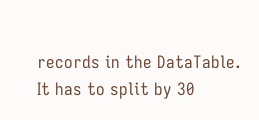records in the DataTable. It has to split by 30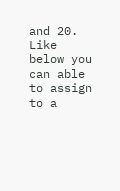and 20. Like below you can able to assign to a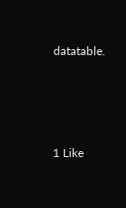datatable.




1 Like